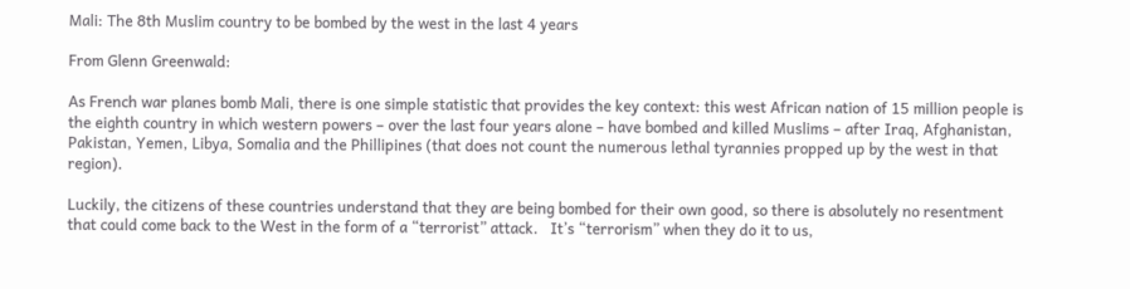Mali: The 8th Muslim country to be bombed by the west in the last 4 years

From Glenn Greenwald:

As French war planes bomb Mali, there is one simple statistic that provides the key context: this west African nation of 15 million people is the eighth country in which western powers – over the last four years alone – have bombed and killed Muslims – after Iraq, Afghanistan, Pakistan, Yemen, Libya, Somalia and the Phillipines (that does not count the numerous lethal tyrannies propped up by the west in that region).

Luckily, the citizens of these countries understand that they are being bombed for their own good, so there is absolutely no resentment that could come back to the West in the form of a “terrorist” attack.   It’s “terrorism” when they do it to us,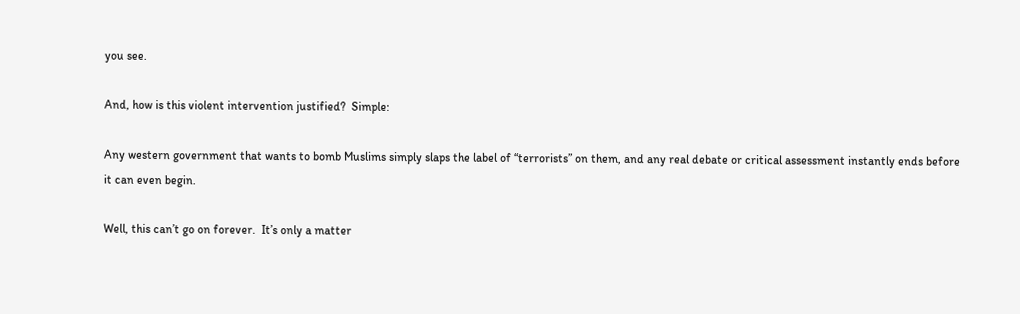you see.

And, how is this violent intervention justified?  Simple:

Any western government that wants to bomb Muslims simply slaps the label of “terrorists” on them, and any real debate or critical assessment instantly ends before it can even begin.

Well, this can’t go on forever.  It’s only a matter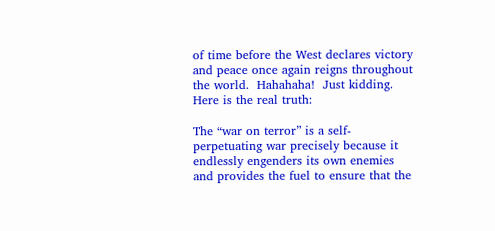of time before the West declares victory and peace once again reigns throughout the world.  Hahahaha!  Just kidding.  Here is the real truth:

The “war on terror” is a self-perpetuating war precisely because it endlessly engenders its own enemies and provides the fuel to ensure that the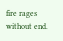fire rages without end.